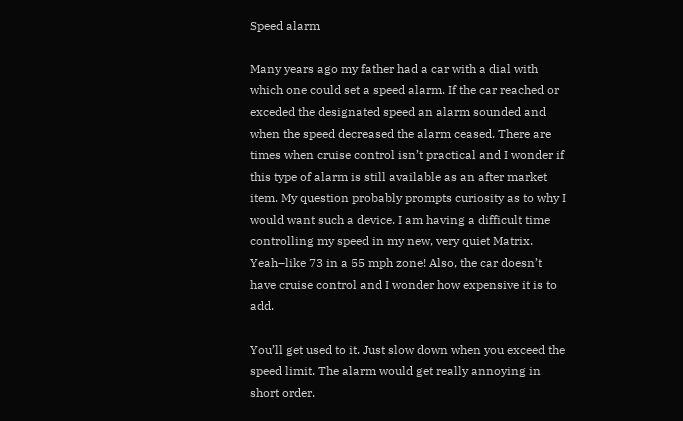Speed alarm

Many years ago my father had a car with a dial with which one could set a speed alarm. If the car reached or exceded the designated speed an alarm sounded and when the speed decreased the alarm ceased. There are times when cruise control isn’t practical and I wonder if this type of alarm is still available as an after market item. My question probably prompts curiosity as to why I would want such a device. I am having a difficult time controlling my speed in my new, very quiet Matrix. Yeah–like 73 in a 55 mph zone! Also, the car doesn’t have cruise control and I wonder how expensive it is to add.

You’ll get used to it. Just slow down when you exceed the speed limit. The alarm would get really annoying in short order.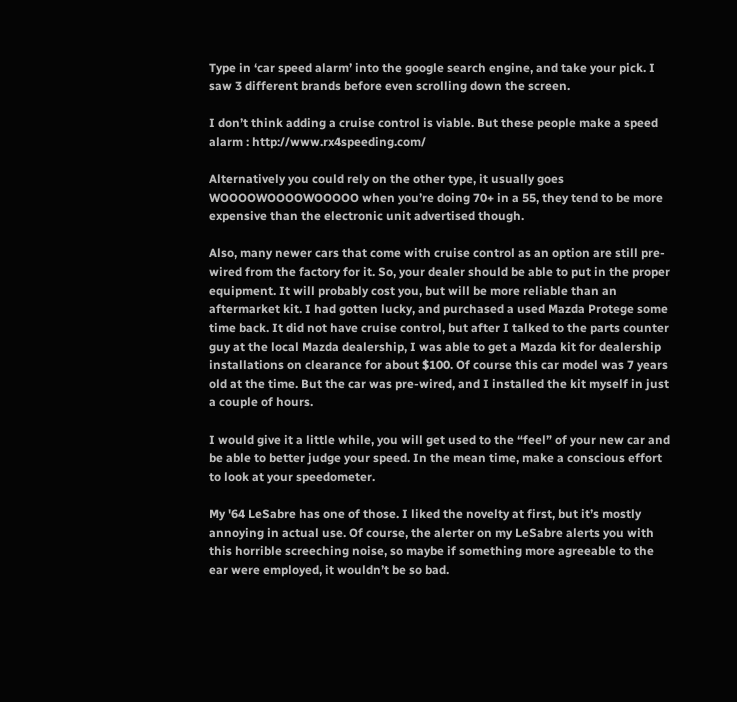Type in ‘car speed alarm’ into the google search engine, and take your pick. I saw 3 different brands before even scrolling down the screen.

I don’t think adding a cruise control is viable. But these people make a speed alarm : http://www.rx4speeding.com/

Alternatively you could rely on the other type, it usually goes WOOOOWOOOOWOOOOO when you’re doing 70+ in a 55, they tend to be more expensive than the electronic unit advertised though.

Also, many newer cars that come with cruise control as an option are still pre-wired from the factory for it. So, your dealer should be able to put in the proper equipment. It will probably cost you, but will be more reliable than an aftermarket kit. I had gotten lucky, and purchased a used Mazda Protege some time back. It did not have cruise control, but after I talked to the parts counter guy at the local Mazda dealership, I was able to get a Mazda kit for dealership installations on clearance for about $100. Of course this car model was 7 years old at the time. But the car was pre-wired, and I installed the kit myself in just a couple of hours.

I would give it a little while, you will get used to the “feel” of your new car and be able to better judge your speed. In the mean time, make a conscious effort to look at your speedometer.

My '64 LeSabre has one of those. I liked the novelty at first, but it’s mostly annoying in actual use. Of course, the alerter on my LeSabre alerts you with this horrible screeching noise, so maybe if something more agreeable to the ear were employed, it wouldn’t be so bad.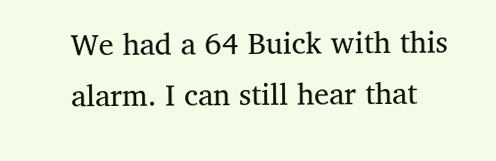We had a 64 Buick with this alarm. I can still hear that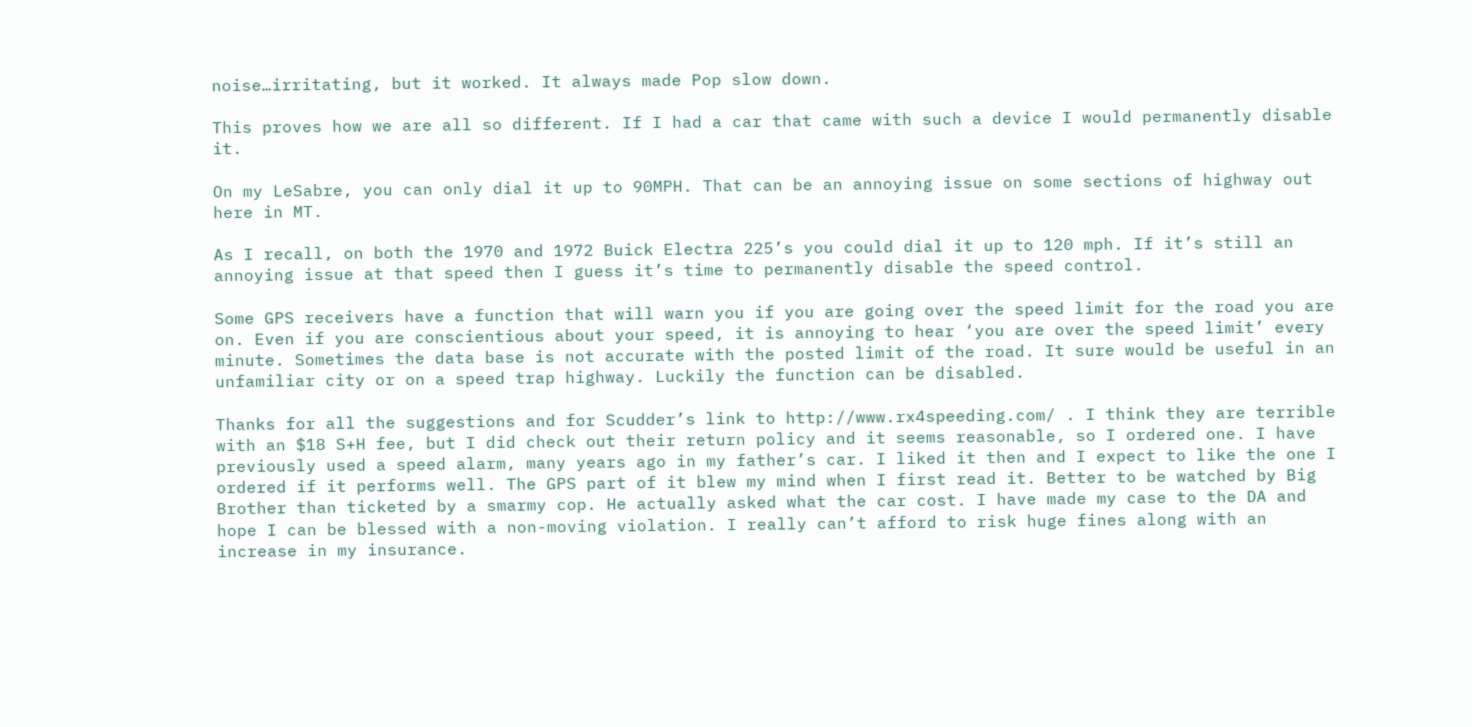noise…irritating, but it worked. It always made Pop slow down.

This proves how we are all so different. If I had a car that came with such a device I would permanently disable it.

On my LeSabre, you can only dial it up to 90MPH. That can be an annoying issue on some sections of highway out here in MT.

As I recall, on both the 1970 and 1972 Buick Electra 225’s you could dial it up to 120 mph. If it’s still an annoying issue at that speed then I guess it’s time to permanently disable the speed control.

Some GPS receivers have a function that will warn you if you are going over the speed limit for the road you are on. Even if you are conscientious about your speed, it is annoying to hear ‘you are over the speed limit’ every minute. Sometimes the data base is not accurate with the posted limit of the road. It sure would be useful in an unfamiliar city or on a speed trap highway. Luckily the function can be disabled.

Thanks for all the suggestions and for Scudder’s link to http://www.rx4speeding.com/ . I think they are terrible with an $18 S+H fee, but I did check out their return policy and it seems reasonable, so I ordered one. I have previously used a speed alarm, many years ago in my father’s car. I liked it then and I expect to like the one I ordered if it performs well. The GPS part of it blew my mind when I first read it. Better to be watched by Big Brother than ticketed by a smarmy cop. He actually asked what the car cost. I have made my case to the DA and hope I can be blessed with a non-moving violation. I really can’t afford to risk huge fines along with an increase in my insurance.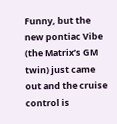Funny, but the new pontiac Vibe (the Matrix’s GM twin) just came out and the cruise control is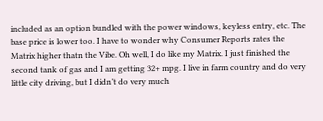included as an option bundled with the power windows, keyless entry, etc. The base price is lower too. I have to wonder why Consumer Reports rates the Matrix higher thatn the Vibe. Oh well, I do like my Matrix. I just finished the second tank of gas and I am getting 32+ mpg. I live in farm country and do very little city driving, but I didn’t do very much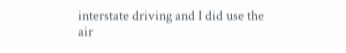interstate driving and I did use the air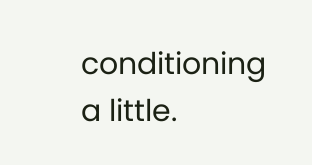conditioning a little.